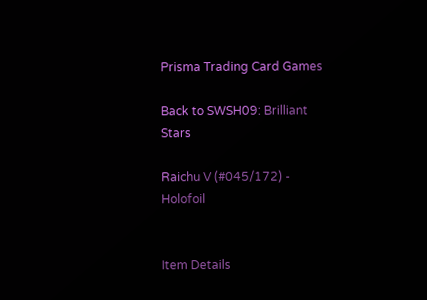Prisma Trading Card Games

Back to SWSH09: Brilliant Stars

Raichu V (#045/172) - Holofoil


Item Details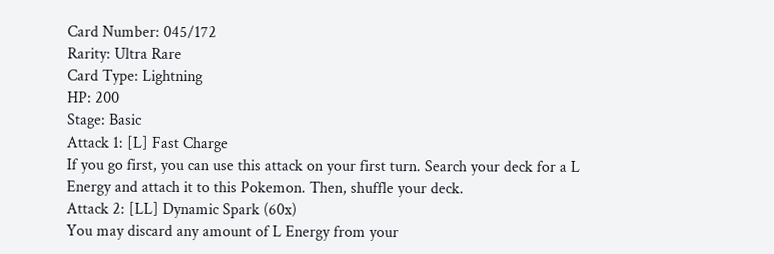Card Number: 045/172
Rarity: Ultra Rare
Card Type: Lightning
HP: 200
Stage: Basic
Attack 1: [L] Fast Charge
If you go first, you can use this attack on your first turn. Search your deck for a L Energy and attach it to this Pokemon. Then, shuffle your deck.
Attack 2: [LL] Dynamic Spark (60x)
You may discard any amount of L Energy from your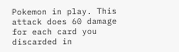Pokemon in play. This attack does 60 damage for each card you discarded in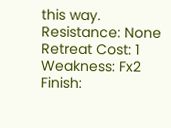this way.
Resistance: None
Retreat Cost: 1
Weakness: Fx2
Finish: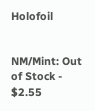Holofoil


NM/Mint: Out of Stock - $2.55